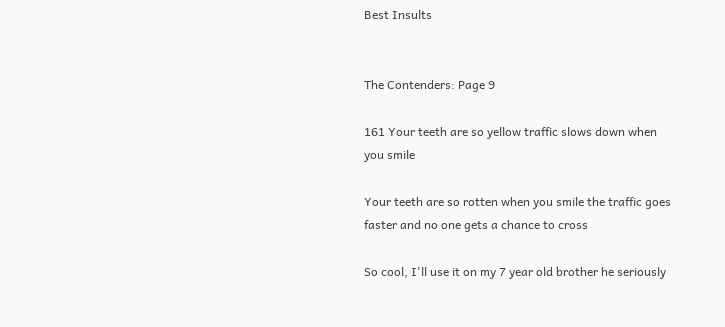Best Insults


The Contenders: Page 9

161 Your teeth are so yellow traffic slows down when you smile

Your teeth are so rotten when you smile the traffic goes faster and no one gets a chance to cross

So cool, I'll use it on my 7 year old brother he seriously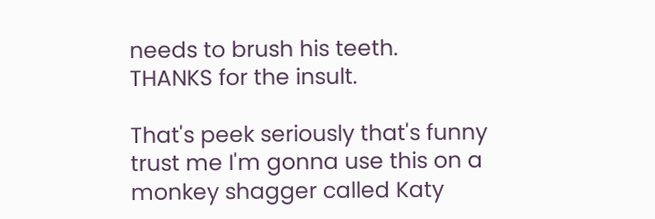needs to brush his teeth.
THANKS for the insult.

That's peek seriously that's funny trust me I'm gonna use this on a monkey shagger called Katy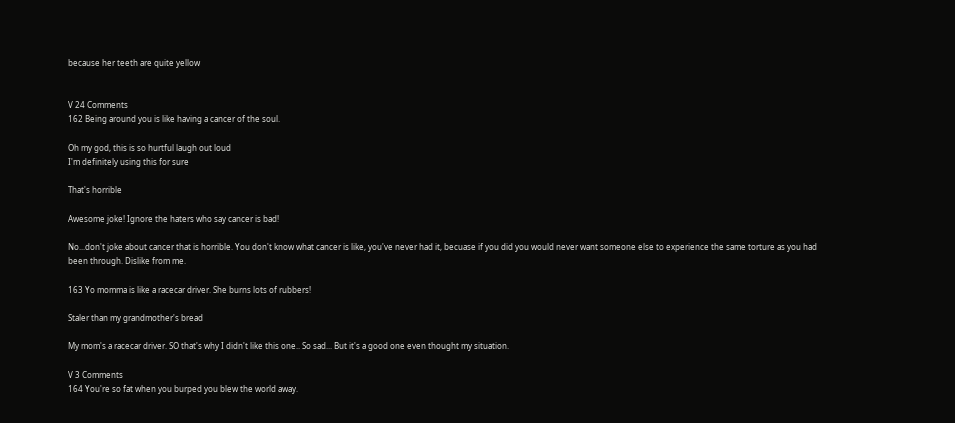because her teeth are quite yellow


V 24 Comments
162 Being around you is like having a cancer of the soul.

Oh my god, this is so hurtful laugh out loud
I'm definitely using this for sure

That's horrible

Awesome joke! Ignore the haters who say cancer is bad!

No...don't joke about cancer that is horrible. You don't know what cancer is like, you've never had it, becuase if you did you would never want someone else to experience the same torture as you had been through. Dislike from me.

163 Yo momma is like a racecar driver. She burns lots of rubbers!

Staler than my grandmother's bread

My mom's a racecar driver. SO that's why I didn't like this one.. So sad... But it's a good one even thought my situation.

V 3 Comments
164 You're so fat when you burped you blew the world away.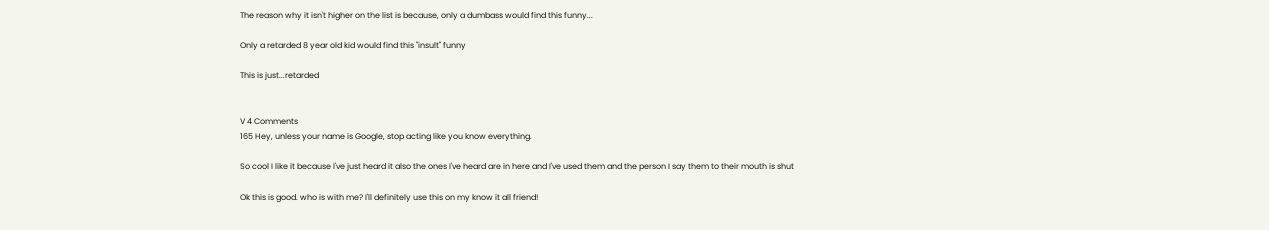The reason why it isn't higher on the list is because, only a dumbass would find this funny...

Only a retarded 8 year old kid would find this "insult" funny

This is just...retarded


V 4 Comments
165 Hey, unless your name is Google, stop acting like you know everything.

So cool I like it because I've just heard it also the ones I've heard are in here and I've used them and the person I say them to their mouth is shut

Ok this is good. who is with me? I'll definitely use this on my know it all friend!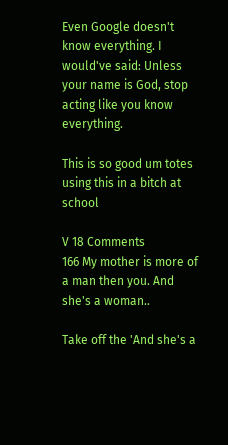Even Google doesn't know everything. I would've said: Unless your name is God, stop acting like you know everything.

This is so good um totes using this in a bitch at school

V 18 Comments
166 My mother is more of a man then you. And she's a woman..

Take off the 'And she's a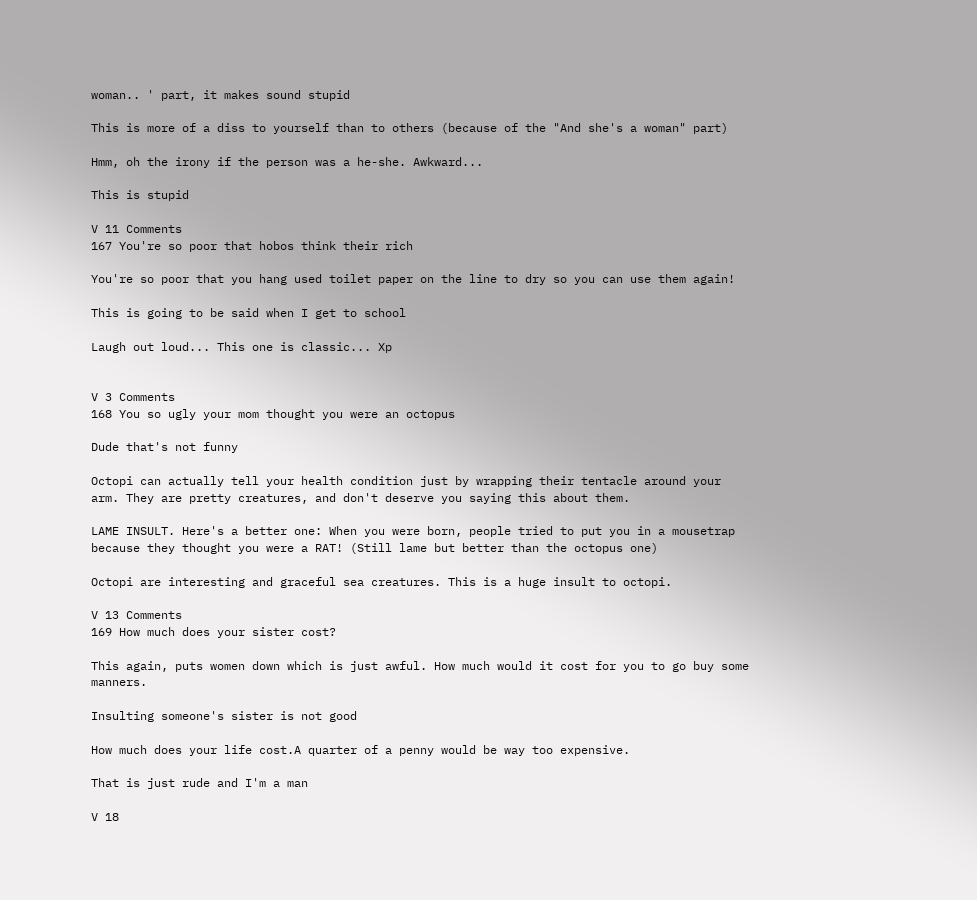woman.. ' part, it makes sound stupid

This is more of a diss to yourself than to others (because of the "And she's a woman" part)

Hmm, oh the irony if the person was a he-she. Awkward...

This is stupid

V 11 Comments
167 You're so poor that hobos think their rich

You're so poor that you hang used toilet paper on the line to dry so you can use them again!

This is going to be said when I get to school

Laugh out loud... This one is classic... Xp


V 3 Comments
168 You so ugly your mom thought you were an octopus

Dude that's not funny

Octopi can actually tell your health condition just by wrapping their tentacle around your arm. They are pretty creatures, and don't deserve you saying this about them.

LAME INSULT. Here's a better one: When you were born, people tried to put you in a mousetrap because they thought you were a RAT! (Still lame but better than the octopus one)

Octopi are interesting and graceful sea creatures. This is a huge insult to octopi.

V 13 Comments
169 How much does your sister cost?

This again, puts women down which is just awful. How much would it cost for you to go buy some manners.

Insulting someone's sister is not good

How much does your life cost.A quarter of a penny would be way too expensive.

That is just rude and I'm a man

V 18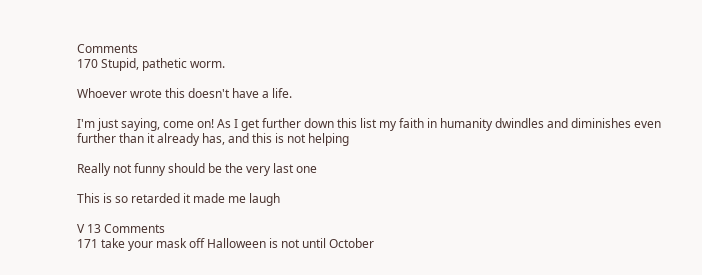Comments
170 Stupid, pathetic worm.

Whoever wrote this doesn't have a life.

I'm just saying, come on! As I get further down this list my faith in humanity dwindles and diminishes even further than it already has, and this is not helping

Really not funny should be the very last one

This is so retarded it made me laugh

V 13 Comments
171 take your mask off Halloween is not until October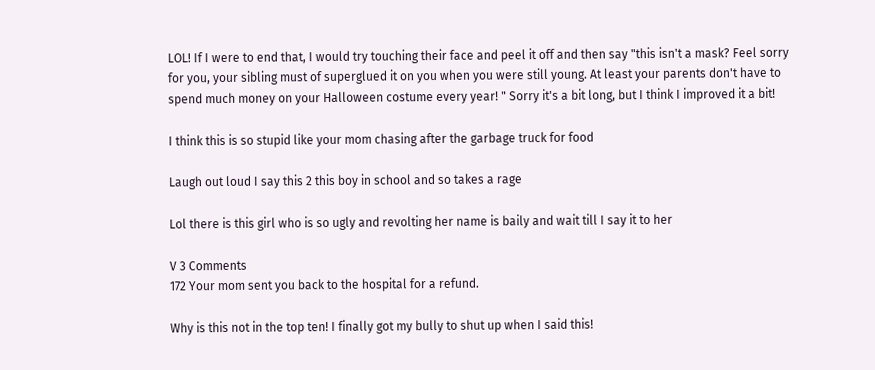LOL! If I were to end that, I would try touching their face and peel it off and then say "this isn't a mask? Feel sorry for you, your sibling must of superglued it on you when you were still young. At least your parents don't have to spend much money on your Halloween costume every year! " Sorry it's a bit long, but I think I improved it a bit!

I think this is so stupid like your mom chasing after the garbage truck for food

Laugh out loud I say this 2 this boy in school and so takes a rage

Lol there is this girl who is so ugly and revolting her name is baily and wait till I say it to her

V 3 Comments
172 Your mom sent you back to the hospital for a refund.

Why is this not in the top ten! I finally got my bully to shut up when I said this!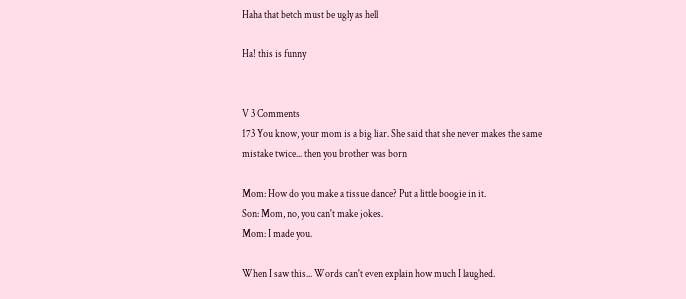Haha that betch must be ugly as hell

Ha! this is funny


V 3 Comments
173 You know, your mom is a big liar. She said that she never makes the same mistake twice... then you brother was born

Mom: How do you make a tissue dance? Put a little boogie in it.
Son: Mom, no, you can't make jokes.
Mom: I made you.

When I saw this... Words can't even explain how much I laughed.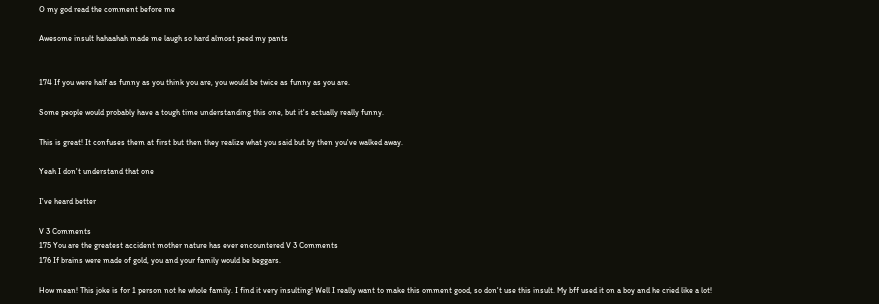O my god read the comment before me

Awesome insult hahaahah made me laugh so hard almost peed my pants


174 If you were half as funny as you think you are, you would be twice as funny as you are.

Some people would probably have a tough time understanding this one, but it's actually really funny.

This is great! It confuses them at first but then they realize what you said but by then you've walked away.

Yeah I don't understand that one

I've heard better

V 3 Comments
175 You are the greatest accident mother nature has ever encountered V 3 Comments
176 If brains were made of gold, you and your family would be beggars.

How mean! This joke is for 1 person not he whole family. I find it very insulting! Well I really want to make this omment good, so don't use this insult. My bff used it on a boy and he cried like a lot!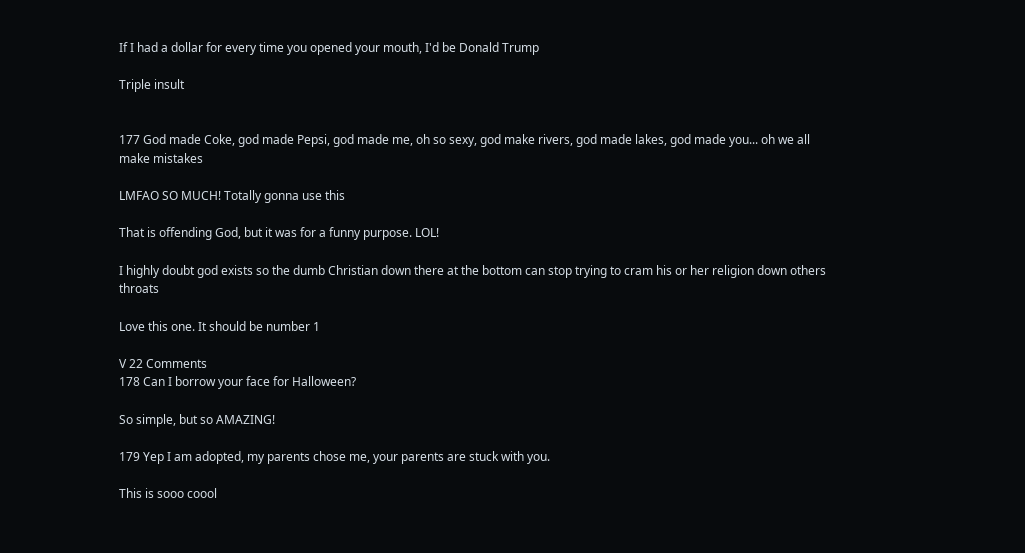If I had a dollar for every time you opened your mouth, I'd be Donald Trump

Triple insult


177 God made Coke, god made Pepsi, god made me, oh so sexy, god make rivers, god made lakes, god made you... oh we all make mistakes

LMFAO SO MUCH! Totally gonna use this

That is offending God, but it was for a funny purpose. LOL!

I highly doubt god exists so the dumb Christian down there at the bottom can stop trying to cram his or her religion down others throats

Love this one. It should be number 1

V 22 Comments
178 Can I borrow your face for Halloween?

So simple, but so AMAZING!

179 Yep I am adopted, my parents chose me, your parents are stuck with you.

This is sooo coool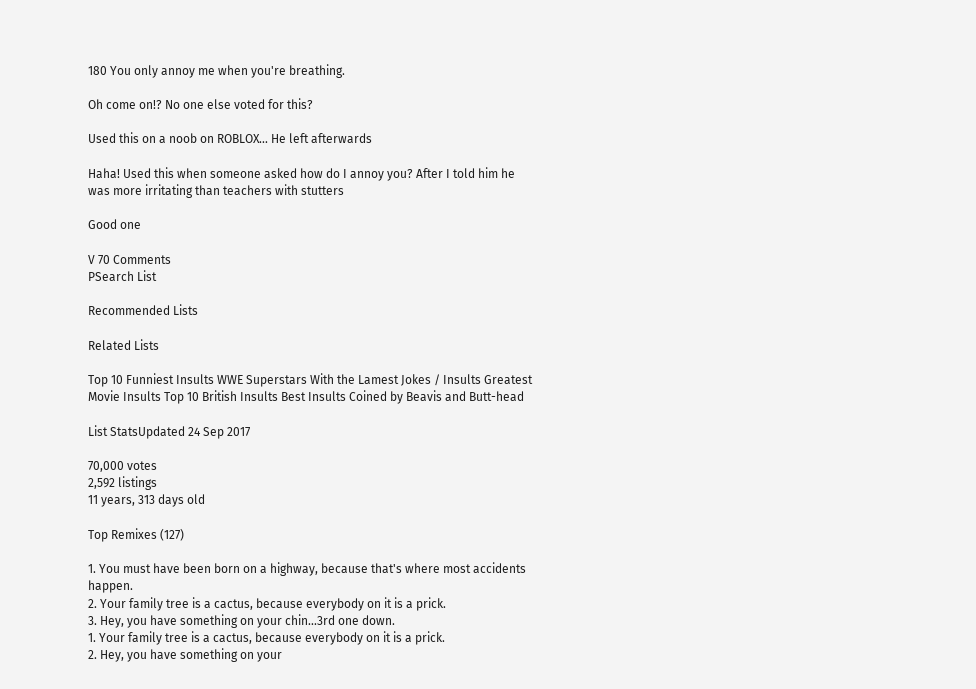180 You only annoy me when you're breathing.

Oh come on!? No one else voted for this?

Used this on a noob on ROBLOX... He left afterwards

Haha! Used this when someone asked how do I annoy you? After I told him he was more irritating than teachers with stutters

Good one

V 70 Comments
PSearch List

Recommended Lists

Related Lists

Top 10 Funniest Insults WWE Superstars With the Lamest Jokes / Insults Greatest Movie Insults Top 10 British Insults Best Insults Coined by Beavis and Butt-head

List StatsUpdated 24 Sep 2017

70,000 votes
2,592 listings
11 years, 313 days old

Top Remixes (127)

1. You must have been born on a highway, because that's where most accidents happen.
2. Your family tree is a cactus, because everybody on it is a prick.
3. Hey, you have something on your chin...3rd one down.
1. Your family tree is a cactus, because everybody on it is a prick.
2. Hey, you have something on your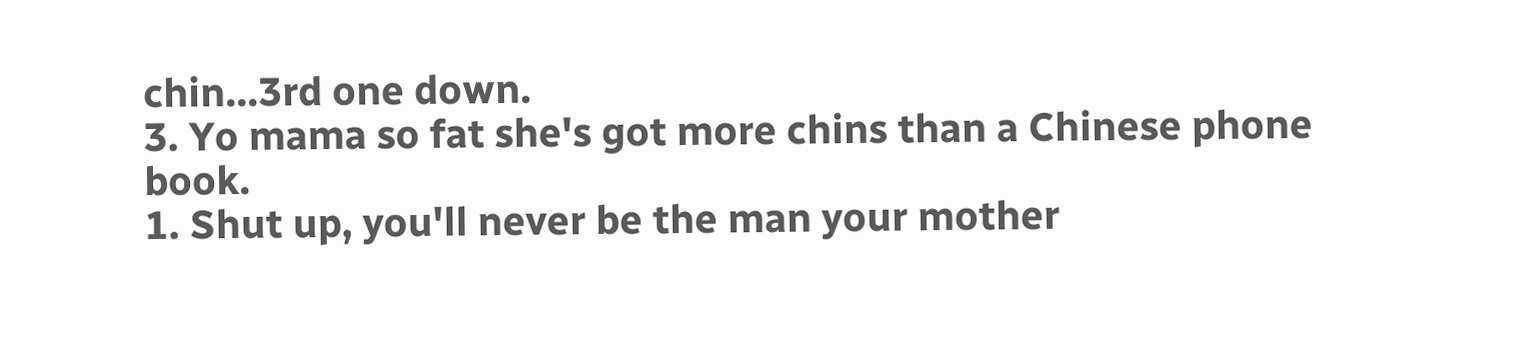chin...3rd one down.
3. Yo mama so fat she's got more chins than a Chinese phone book.
1. Shut up, you'll never be the man your mother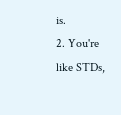is.
2. You're like STDs,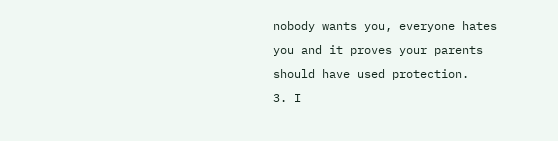nobody wants you, everyone hates you and it proves your parents should have used protection.
3. I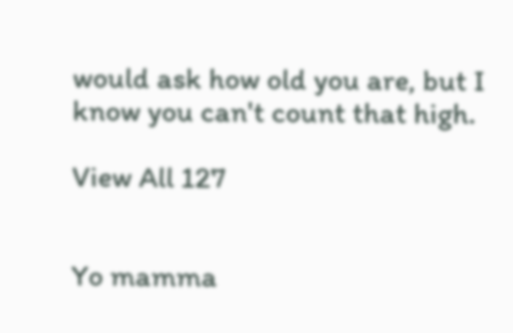would ask how old you are, but I know you can't count that high.

View All 127


Yo mamma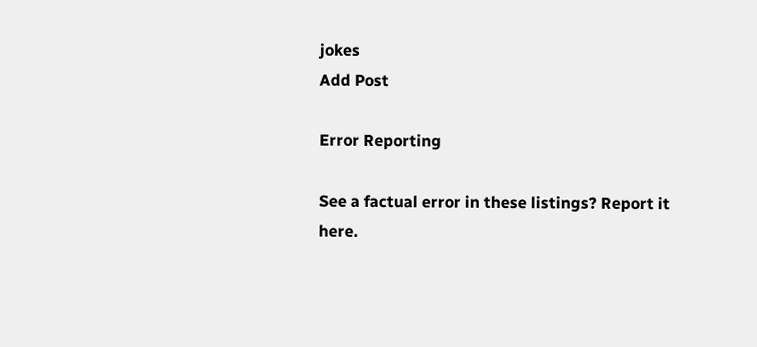jokes
Add Post

Error Reporting

See a factual error in these listings? Report it here.